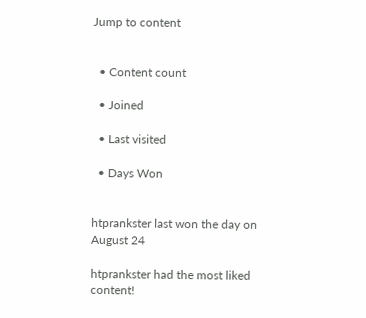Jump to content


  • Content count

  • Joined

  • Last visited

  • Days Won


htprankster last won the day on August 24

htprankster had the most liked content!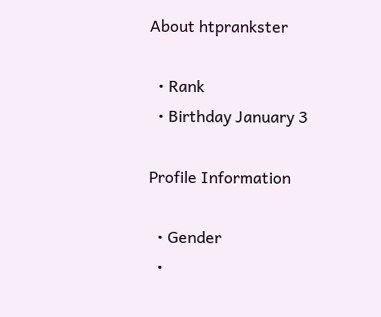About htprankster

  • Rank
  • Birthday January 3

Profile Information

  • Gender
  •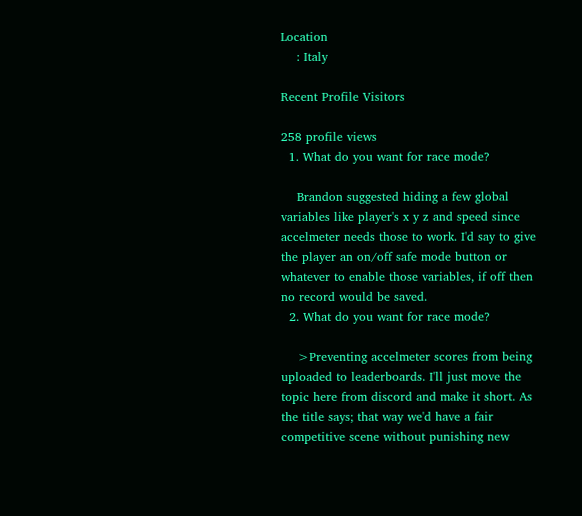Location
    : Italy

Recent Profile Visitors

258 profile views
  1. What do you want for race mode?

    Brandon suggested hiding a few global variables like player's x y z and speed since accelmeter needs those to work. I'd say to give the player an on/off safe mode button or whatever to enable those variables, if off then no record would be saved.
  2. What do you want for race mode?

    >Preventing accelmeter scores from being uploaded to leaderboards. I'll just move the topic here from discord and make it short. As the title says; that way we'd have a fair competitive scene without punishing new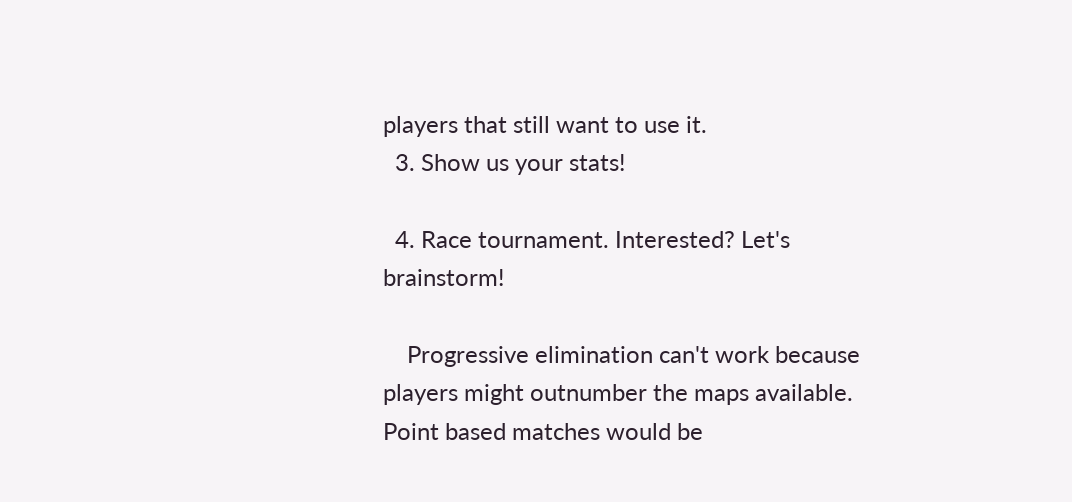players that still want to use it.
  3. Show us your stats!

  4. Race tournament. Interested? Let's brainstorm!

    Progressive elimination can't work because players might outnumber the maps available. Point based matches would be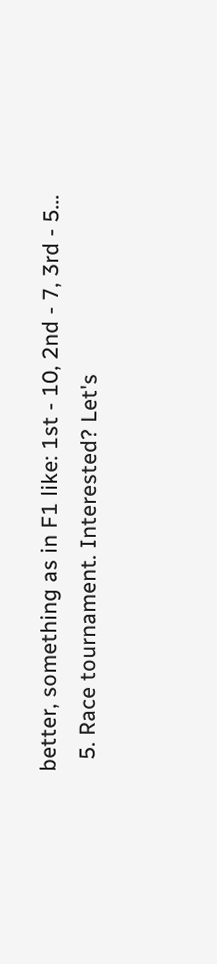better, something as in F1 like: 1st - 10, 2nd - 7, 3rd - 5...
  5. Race tournament. Interested? Let's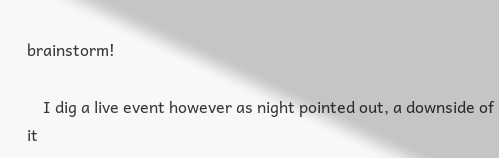brainstorm!

    I dig a live event however as night pointed out, a downside of it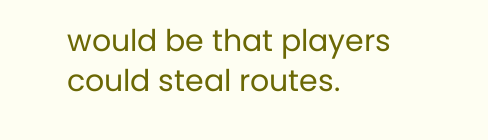would be that players could steal routes.